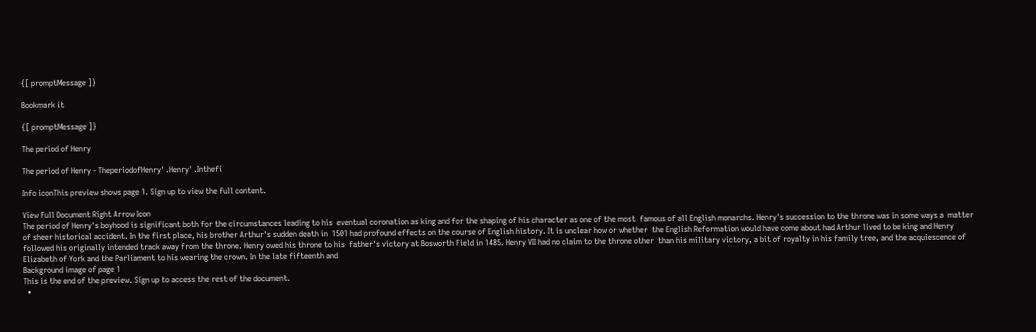{[ promptMessage ]}

Bookmark it

{[ promptMessage ]}

The period of Henry

The period of Henry - TheperiodofHenry' .Henry' .Inthefi

Info iconThis preview shows page 1. Sign up to view the full content.

View Full Document Right Arrow Icon
The period of Henry's boyhood is significant both for the circumstances leading to his  eventual coronation as king and for the shaping of his character as one of the most  famous of all English monarchs. Henry's succession to the throne was in some ways a  matter of sheer historical accident. In the first place, his brother Arthur's sudden death in  1501 had profound effects on the course of English history. It is unclear how or whether  the English Reformation would have come about had Arthur lived to be king and Henry  followed his originally intended track away from the throne. Henry owed his throne to his  father's victory at Bosworth Field in 1485. Henry VII had no claim to the throne other  than his military victory, a bit of royalty in his family tree, and the acquiescence of  Elizabeth of York and the Parliament to his wearing the crown. In the late fifteenth and
Background image of page 1
This is the end of the preview. Sign up to access the rest of the document.
  •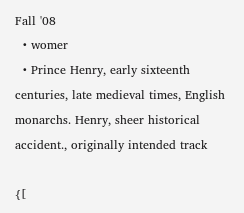Fall '08
  • womer
  • Prince Henry, early sixteenth centuries, late medieval times, English monarchs. Henry, sheer historical accident., originally intended track

{[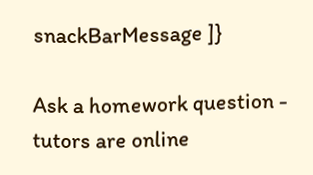snackBarMessage ]}

Ask a homework question - tutors are online